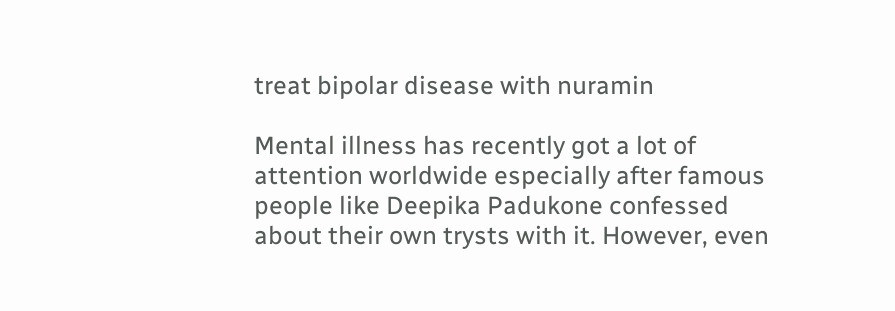treat bipolar disease with nuramin

Mental illness has recently got a lot of attention worldwide especially after famous people like Deepika Padukone confessed about their own trysts with it. However, even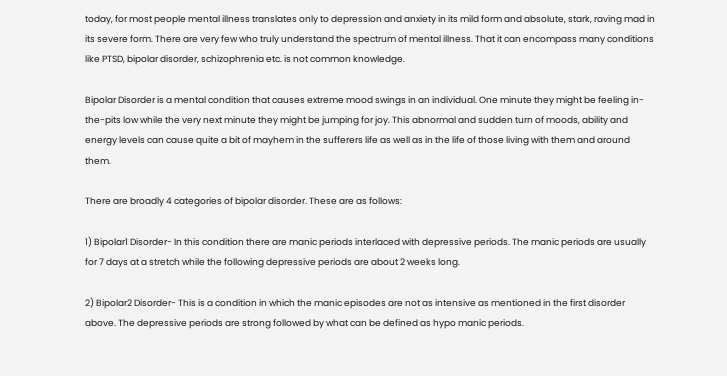today, for most people mental illness translates only to depression and anxiety in its mild form and absolute, stark, raving mad in its severe form. There are very few who truly understand the spectrum of mental illness. That it can encompass many conditions like PTSD, bipolar disorder, schizophrenia etc. is not common knowledge.

Bipolar Disorder is a mental condition that causes extreme mood swings in an individual. One minute they might be feeling in-the-pits low while the very next minute they might be jumping for joy. This abnormal and sudden turn of moods, ability and energy levels can cause quite a bit of mayhem in the sufferers life as well as in the life of those living with them and around them.

There are broadly 4 categories of bipolar disorder. These are as follows:

1) Bipolar1 Disorder- In this condition there are manic periods interlaced with depressive periods. The manic periods are usually for 7 days at a stretch while the following depressive periods are about 2 weeks long.

2) Bipolar2 Disorder- This is a condition in which the manic episodes are not as intensive as mentioned in the first disorder above. The depressive periods are strong followed by what can be defined as hypo manic periods.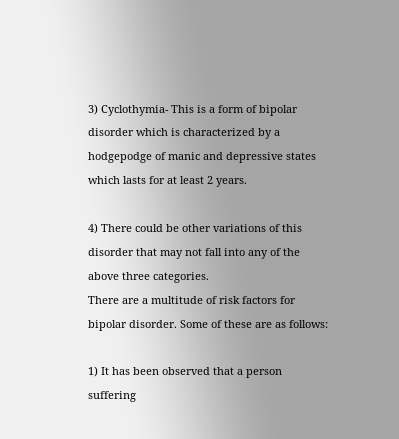3) Cyclothymia- This is a form of bipolar disorder which is characterized by a hodgepodge of manic and depressive states which lasts for at least 2 years.

4) There could be other variations of this disorder that may not fall into any of the above three categories.
There are a multitude of risk factors for bipolar disorder. Some of these are as follows:

1) It has been observed that a person suffering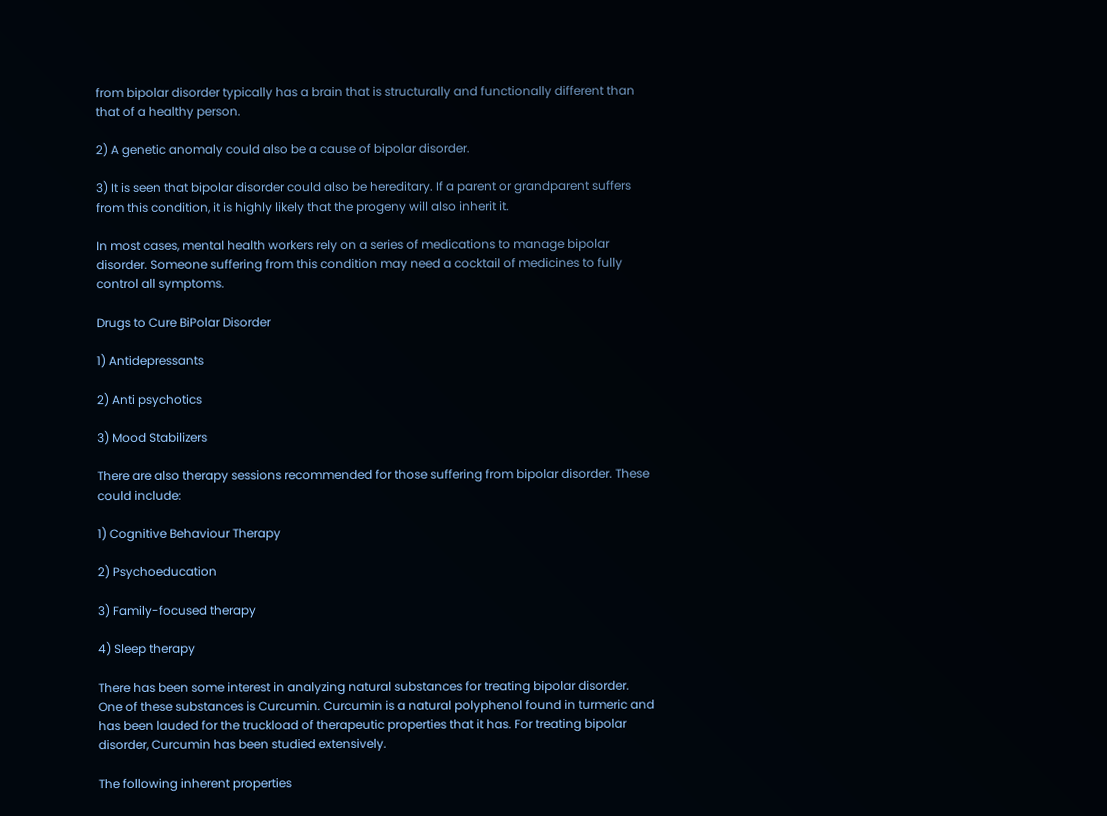from bipolar disorder typically has a brain that is structurally and functionally different than that of a healthy person.

2) A genetic anomaly could also be a cause of bipolar disorder.

3) It is seen that bipolar disorder could also be hereditary. If a parent or grandparent suffers from this condition, it is highly likely that the progeny will also inherit it.

In most cases, mental health workers rely on a series of medications to manage bipolar disorder. Someone suffering from this condition may need a cocktail of medicines to fully control all symptoms.

Drugs to Cure BiPolar Disorder

1) Antidepressants

2) Anti psychotics

3) Mood Stabilizers

There are also therapy sessions recommended for those suffering from bipolar disorder. These could include:

1) Cognitive Behaviour Therapy

2) Psychoeducation

3) Family-focused therapy

4) Sleep therapy

There has been some interest in analyzing natural substances for treating bipolar disorder. One of these substances is Curcumin. Curcumin is a natural polyphenol found in turmeric and has been lauded for the truckload of therapeutic properties that it has. For treating bipolar disorder, Curcumin has been studied extensively.

The following inherent properties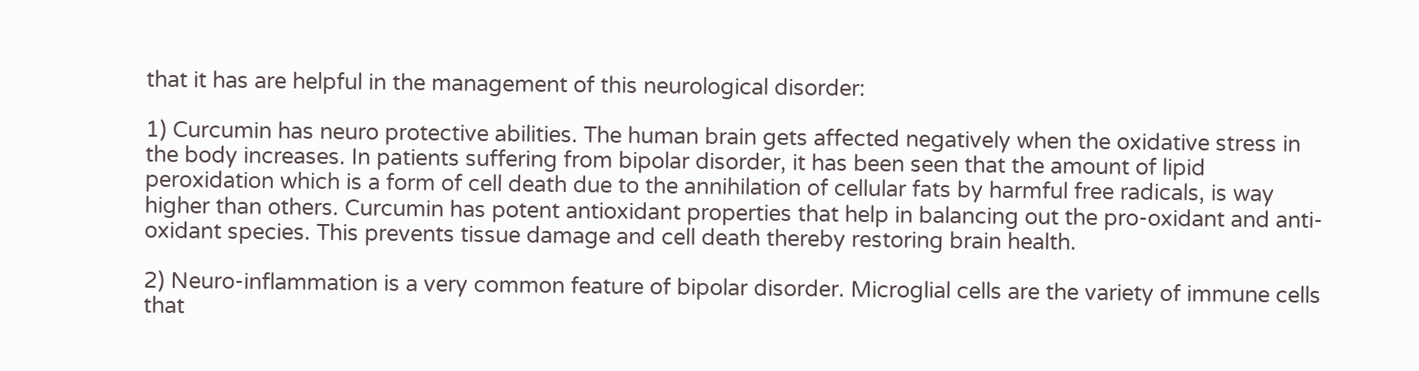that it has are helpful in the management of this neurological disorder:

1) Curcumin has neuro protective abilities. The human brain gets affected negatively when the oxidative stress in the body increases. In patients suffering from bipolar disorder, it has been seen that the amount of lipid peroxidation which is a form of cell death due to the annihilation of cellular fats by harmful free radicals, is way higher than others. Curcumin has potent antioxidant properties that help in balancing out the pro-oxidant and anti-oxidant species. This prevents tissue damage and cell death thereby restoring brain health.

2) Neuro-inflammation is a very common feature of bipolar disorder. Microglial cells are the variety of immune cells that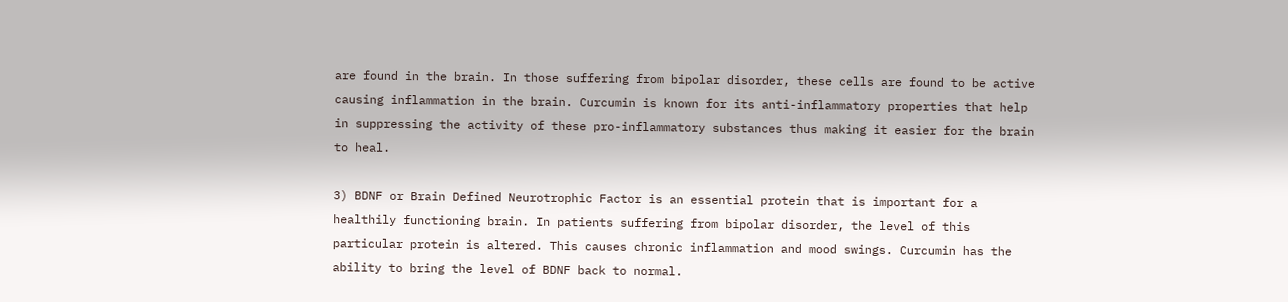are found in the brain. In those suffering from bipolar disorder, these cells are found to be active causing inflammation in the brain. Curcumin is known for its anti-inflammatory properties that help in suppressing the activity of these pro-inflammatory substances thus making it easier for the brain to heal.

3) BDNF or Brain Defined Neurotrophic Factor is an essential protein that is important for a healthily functioning brain. In patients suffering from bipolar disorder, the level of this particular protein is altered. This causes chronic inflammation and mood swings. Curcumin has the ability to bring the level of BDNF back to normal.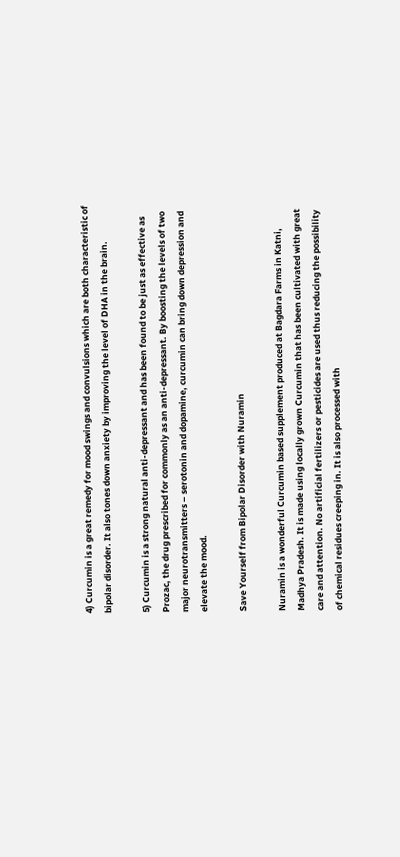4) Curcumin is a great remedy for mood swings and convulsions which are both characteristic of bipolar disorder. It also tones down anxiety by improving the level of DHA in the brain.

5) Curcumin is a strong natural anti-depressant and has been found to be just as effective as Prozac, the drug prescribed for commonly as an anti-depressant. By boosting the levels of two major neurotransmitters – serotonin and dopamine, curcumin can bring down depression and elevate the mood.

Save Yourself from Bipolar Disorder with Nuramin

Nuramin is a wonderful Curcumin based supplement produced at Bagdara Farms in Katni, Madhya Pradesh. It is made using locally grown Curcumin that has been cultivated with great care and attention. No artificial fertilizers or pesticides are used thus reducing the possibility of chemical residues creeping in. It is also processed with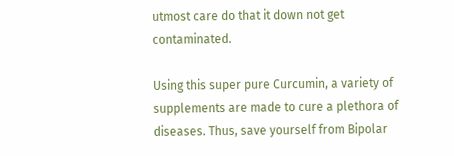utmost care do that it down not get contaminated.

Using this super pure Curcumin, a variety of supplements are made to cure a plethora of diseases. Thus, save yourself from Bipolar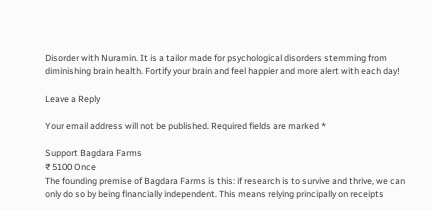Disorder with Nuramin. It is a tailor made for psychological disorders stemming from diminishing brain health. Fortify your brain and feel happier and more alert with each day!

Leave a Reply

Your email address will not be published. Required fields are marked *

Support Bagdara Farms
₹ 5100 Once
The founding premise of Bagdara Farms is this: if research is to survive and thrive, we can only do so by being financially independent. This means relying principally on receipts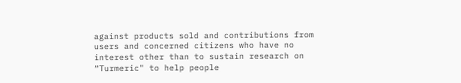against products sold and contributions from users and concerned citizens who have no interest other than to sustain research on “Turmeric" to help people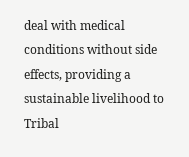deal with medical conditions without side effects, providing a sustainable livelihood to Tribal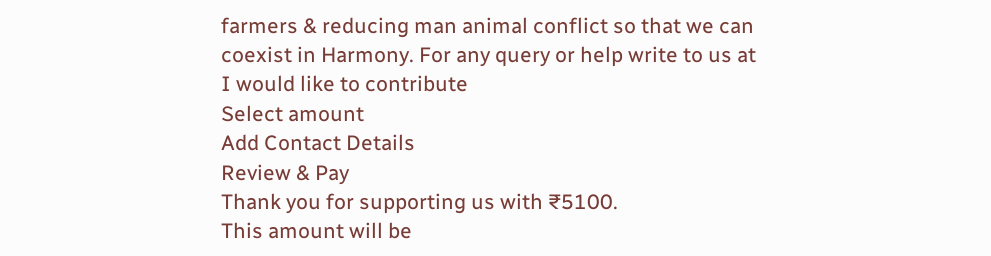farmers & reducing man animal conflict so that we can coexist in Harmony. For any query or help write to us at
I would like to contribute
Select amount
Add Contact Details
Review & Pay
Thank you for supporting us with ₹5100.
This amount will be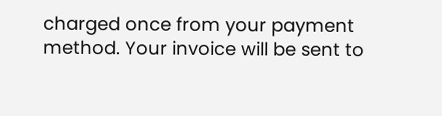charged once from your payment method. Your invoice will be sent to